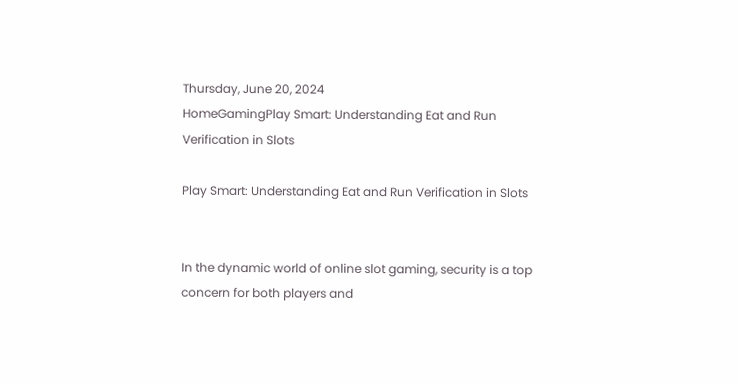Thursday, June 20, 2024
HomeGamingPlay Smart: Understanding Eat and Run Verification in Slots

Play Smart: Understanding Eat and Run Verification in Slots


In the dynamic world of online slot gaming, security is a top concern for both players and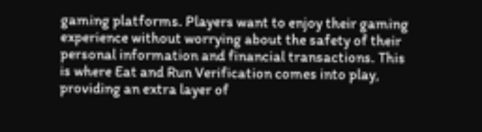gaming platforms. Players want to enjoy their gaming experience without worrying about the safety of their personal information and financial transactions. This is where Eat and Run Verification comes into play, providing an extra layer of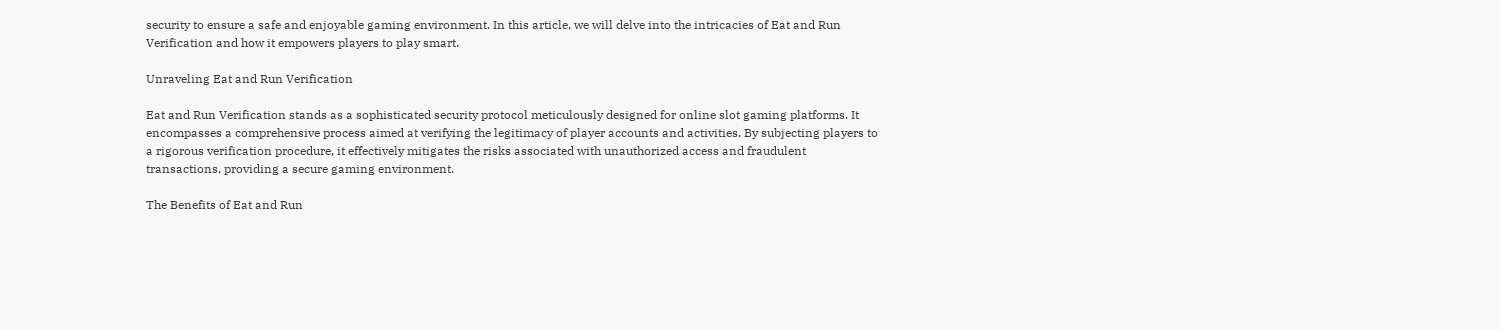security to ensure a safe and enjoyable gaming environment. In this article, we will delve into the intricacies of Eat and Run Verification and how it empowers players to play smart.

Unraveling Eat and Run Verification

Eat and Run Verification stands as a sophisticated security protocol meticulously designed for online slot gaming platforms. It encompasses a comprehensive process aimed at verifying the legitimacy of player accounts and activities. By subjecting players to a rigorous verification procedure, it effectively mitigates the risks associated with unauthorized access and fraudulent transactions, providing a secure gaming environment.

The Benefits of Eat and Run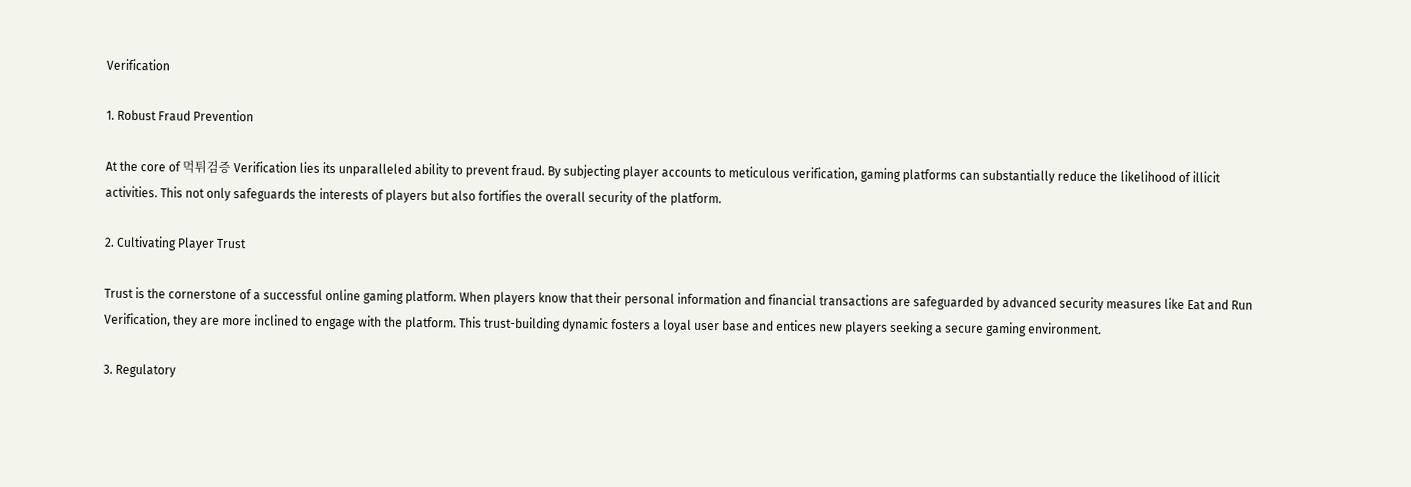Verification

1. Robust Fraud Prevention

At the core of 먹튀검증 Verification lies its unparalleled ability to prevent fraud. By subjecting player accounts to meticulous verification, gaming platforms can substantially reduce the likelihood of illicit activities. This not only safeguards the interests of players but also fortifies the overall security of the platform.

2. Cultivating Player Trust

Trust is the cornerstone of a successful online gaming platform. When players know that their personal information and financial transactions are safeguarded by advanced security measures like Eat and Run Verification, they are more inclined to engage with the platform. This trust-building dynamic fosters a loyal user base and entices new players seeking a secure gaming environment.

3. Regulatory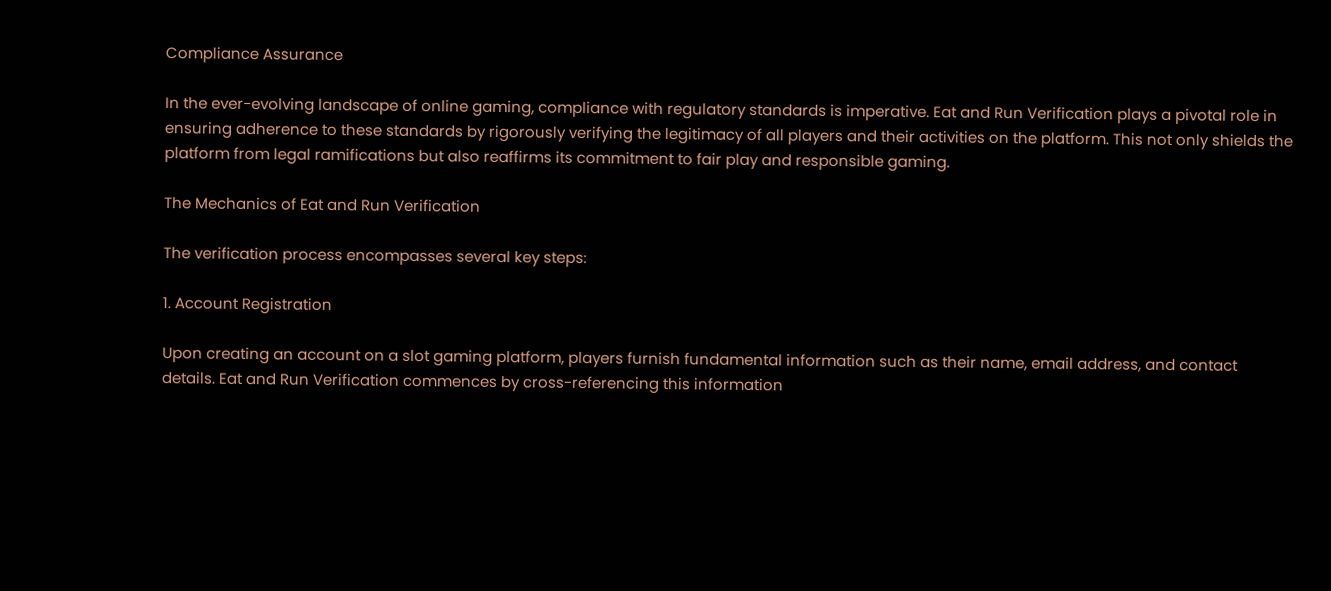Compliance Assurance

In the ever-evolving landscape of online gaming, compliance with regulatory standards is imperative. Eat and Run Verification plays a pivotal role in ensuring adherence to these standards by rigorously verifying the legitimacy of all players and their activities on the platform. This not only shields the platform from legal ramifications but also reaffirms its commitment to fair play and responsible gaming.

The Mechanics of Eat and Run Verification

The verification process encompasses several key steps:

1. Account Registration

Upon creating an account on a slot gaming platform, players furnish fundamental information such as their name, email address, and contact details. Eat and Run Verification commences by cross-referencing this information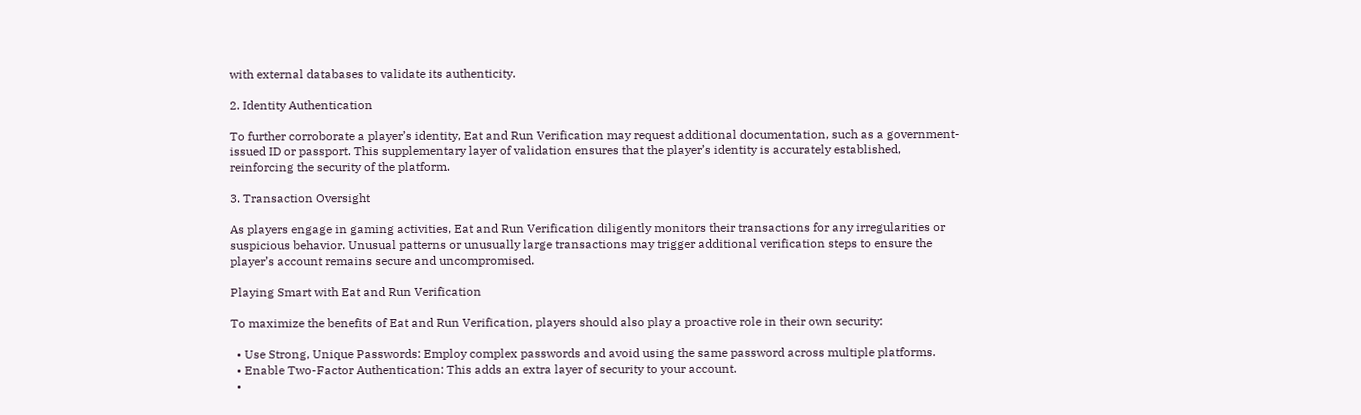with external databases to validate its authenticity.

2. Identity Authentication

To further corroborate a player’s identity, Eat and Run Verification may request additional documentation, such as a government-issued ID or passport. This supplementary layer of validation ensures that the player’s identity is accurately established, reinforcing the security of the platform.

3. Transaction Oversight

As players engage in gaming activities, Eat and Run Verification diligently monitors their transactions for any irregularities or suspicious behavior. Unusual patterns or unusually large transactions may trigger additional verification steps to ensure the player’s account remains secure and uncompromised.

Playing Smart with Eat and Run Verification

To maximize the benefits of Eat and Run Verification, players should also play a proactive role in their own security:

  • Use Strong, Unique Passwords: Employ complex passwords and avoid using the same password across multiple platforms.
  • Enable Two-Factor Authentication: This adds an extra layer of security to your account.
  •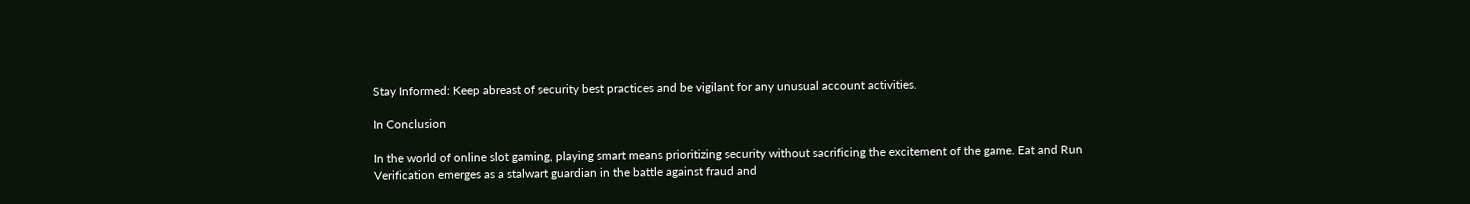Stay Informed: Keep abreast of security best practices and be vigilant for any unusual account activities.

In Conclusion

In the world of online slot gaming, playing smart means prioritizing security without sacrificing the excitement of the game. Eat and Run Verification emerges as a stalwart guardian in the battle against fraud and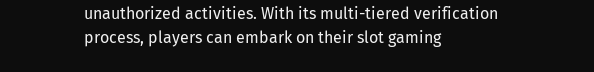unauthorized activities. With its multi-tiered verification process, players can embark on their slot gaming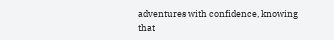adventures with confidence, knowing that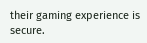their gaming experience is secure.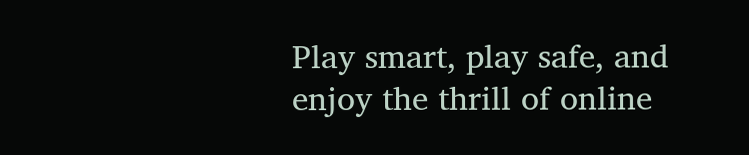Play smart, play safe, and enjoy the thrill of online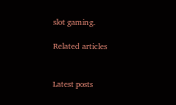slot gaming.

Related articles


Latest posts